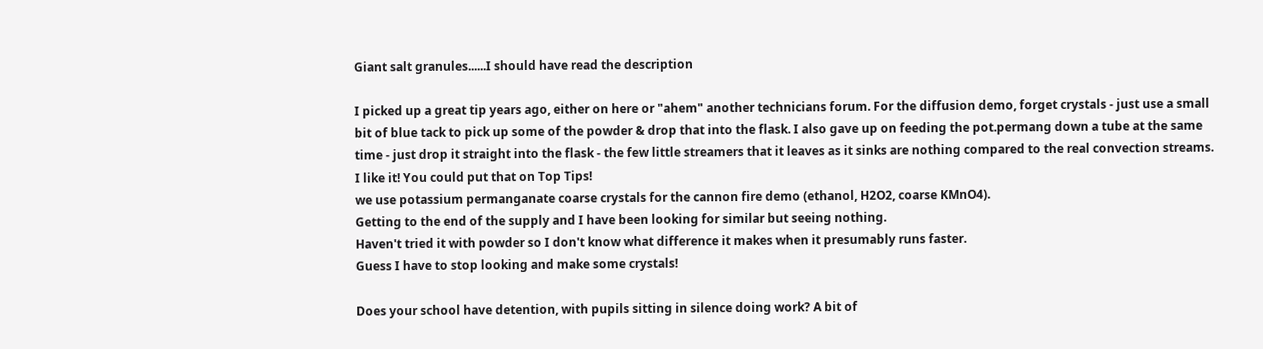Giant salt granules......I should have read the description

I picked up a great tip years ago, either on here or "ahem" another technicians forum. For the diffusion demo, forget crystals - just use a small bit of blue tack to pick up some of the powder & drop that into the flask. I also gave up on feeding the pot.permang down a tube at the same time - just drop it straight into the flask - the few little streamers that it leaves as it sinks are nothing compared to the real convection streams.
I like it! You could put that on Top Tips!
we use potassium permanganate coarse crystals for the cannon fire demo (ethanol, H2O2, coarse KMnO4).
Getting to the end of the supply and I have been looking for similar but seeing nothing.
Haven't tried it with powder so I don't know what difference it makes when it presumably runs faster.
Guess I have to stop looking and make some crystals!

Does your school have detention, with pupils sitting in silence doing work? A bit of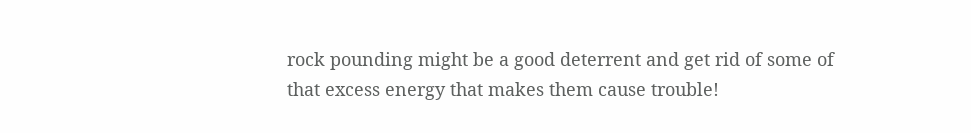rock pounding might be a good deterrent and get rid of some of that excess energy that makes them cause trouble!